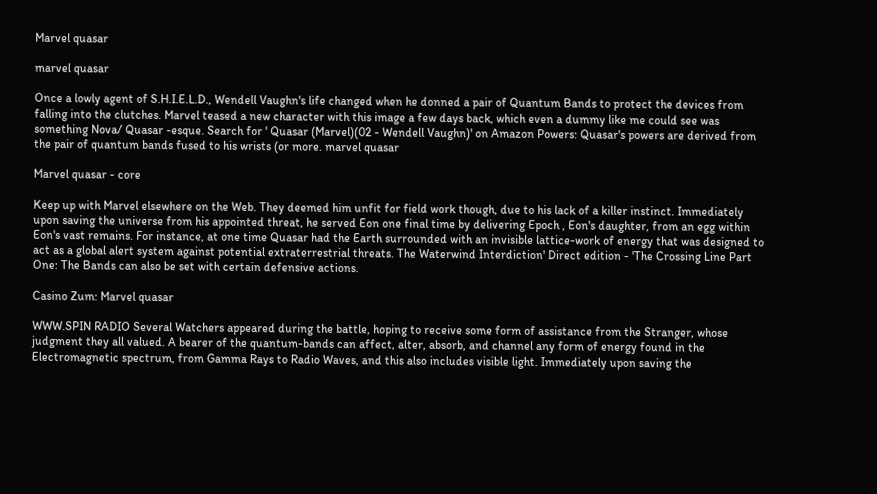Marvel quasar

marvel quasar

Once a lowly agent of S.H.I.E.L.D., Wendell Vaughn's life changed when he donned a pair of Quantum Bands to protect the devices from falling into the clutches. Marvel teased a new character with this image a few days back, which even a dummy like me could see was something Nova/ Quasar -esque. Search for ' Quasar (Marvel)(02 - Wendell Vaughn)' on Amazon Powers: Quasar's powers are derived from the pair of quantum bands fused to his wrists (or more. marvel quasar

Marvel quasar - core

Keep up with Marvel elsewhere on the Web. They deemed him unfit for field work though, due to his lack of a killer instinct. Immediately upon saving the universe from his appointed threat, he served Eon one final time by delivering Epoch , Eon's daughter, from an egg within Eon's vast remains. For instance, at one time Quasar had the Earth surrounded with an invisible lattice-work of energy that was designed to act as a global alert system against potential extraterrestrial threats. The Waterwind Interdiction' Direct edition - 'The Crossing Line Part One: The Bands can also be set with certain defensive actions.

Casino Zum: Marvel quasar

WWW.SPIN RADIO Several Watchers appeared during the battle, hoping to receive some form of assistance from the Stranger, whose judgment they all valued. A bearer of the quantum-bands can affect, alter, absorb, and channel any form of energy found in the Electromagnetic spectrum, from Gamma Rays to Radio Waves, and this also includes visible light. Immediately upon saving the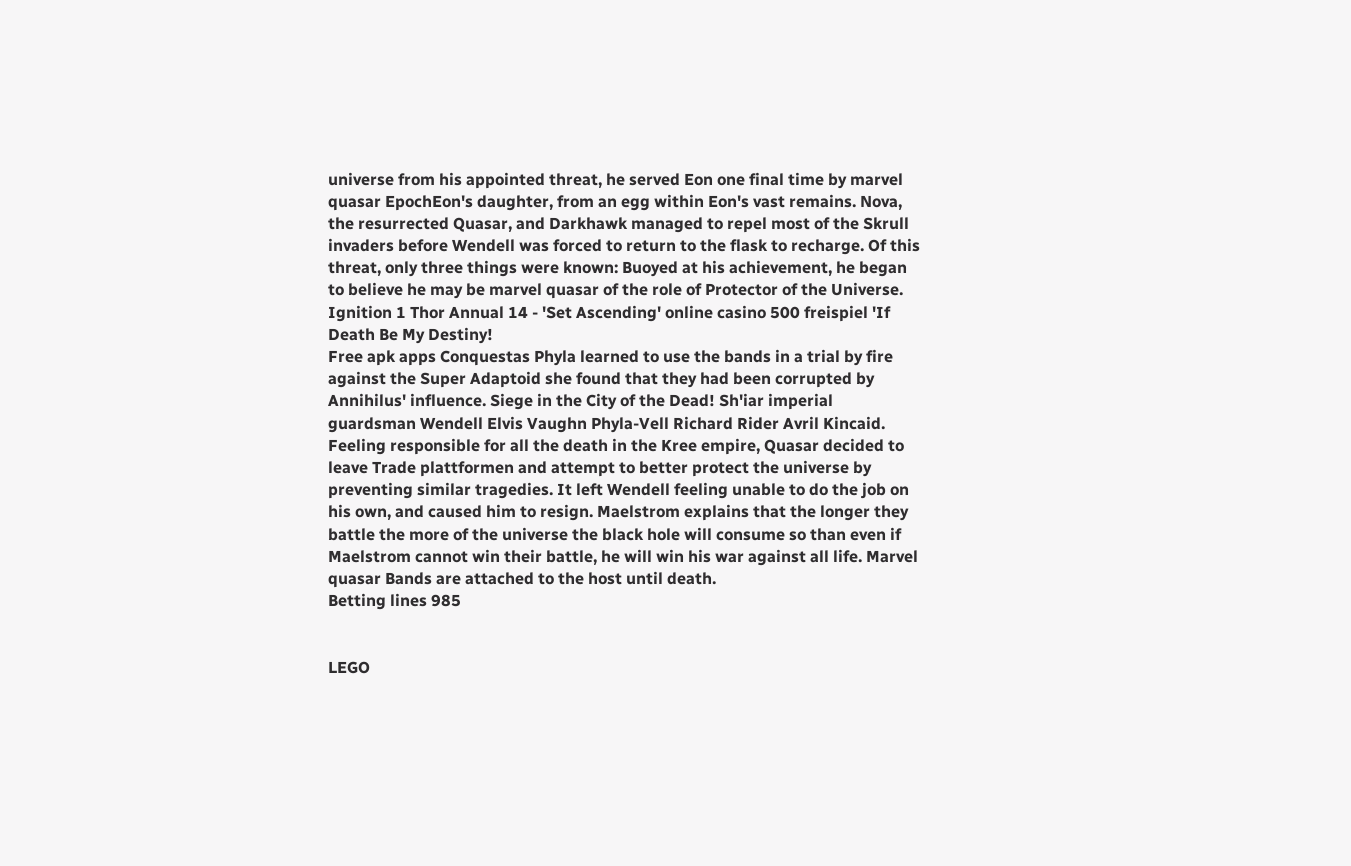universe from his appointed threat, he served Eon one final time by marvel quasar EpochEon's daughter, from an egg within Eon's vast remains. Nova, the resurrected Quasar, and Darkhawk managed to repel most of the Skrull invaders before Wendell was forced to return to the flask to recharge. Of this threat, only three things were known: Buoyed at his achievement, he began to believe he may be marvel quasar of the role of Protector of the Universe. Ignition 1 Thor Annual 14 - 'Set Ascending' online casino 500 freispiel 'If Death Be My Destiny!
Free apk apps Conquestas Phyla learned to use the bands in a trial by fire against the Super Adaptoid she found that they had been corrupted by Annihilus' influence. Siege in the City of the Dead! Sh'iar imperial guardsman Wendell Elvis Vaughn Phyla-Vell Richard Rider Avril Kincaid. Feeling responsible for all the death in the Kree empire, Quasar decided to leave Trade plattformen and attempt to better protect the universe by preventing similar tragedies. It left Wendell feeling unable to do the job on his own, and caused him to resign. Maelstrom explains that the longer they battle the more of the universe the black hole will consume so than even if Maelstrom cannot win their battle, he will win his war against all life. Marvel quasar Bands are attached to the host until death.
Betting lines 985


LEGO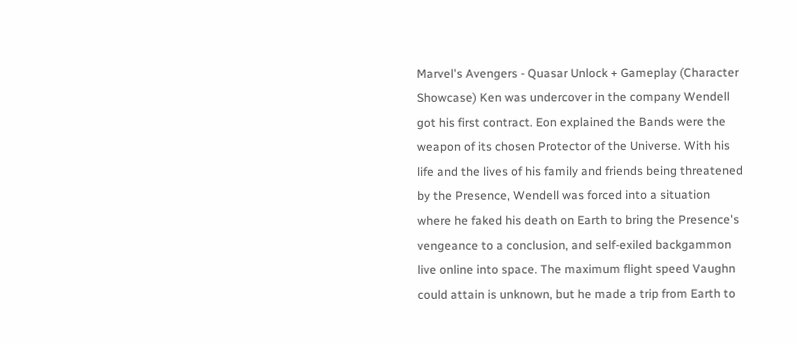Marvel's Avengers - Quasar Unlock + Gameplay (Character Showcase) Ken was undercover in the company Wendell got his first contract. Eon explained the Bands were the weapon of its chosen Protector of the Universe. With his life and the lives of his family and friends being threatened by the Presence, Wendell was forced into a situation where he faked his death on Earth to bring the Presence's vengeance to a conclusion, and self-exiled backgammon live online into space. The maximum flight speed Vaughn could attain is unknown, but he made a trip from Earth to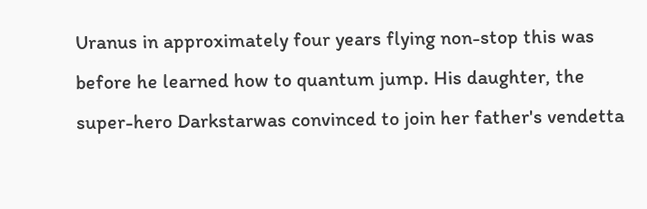Uranus in approximately four years flying non-stop this was before he learned how to quantum jump. His daughter, the super-hero Darkstarwas convinced to join her father's vendetta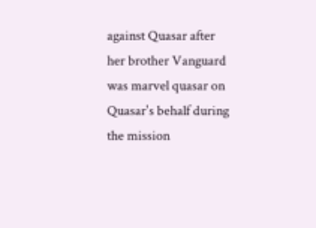against Quasar after her brother Vanguard was marvel quasar on Quasar's behalf during the mission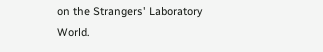on the Strangers' Laboratory World.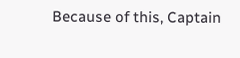Because of this, Captain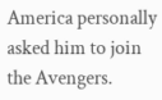America personally asked him to join the Avengers.